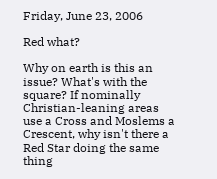Friday, June 23, 2006

Red what?

Why on earth is this an issue? What's with the square? If nominally Christian-leaning areas use a Cross and Moslems a Crescent, why isn't there a Red Star doing the same thing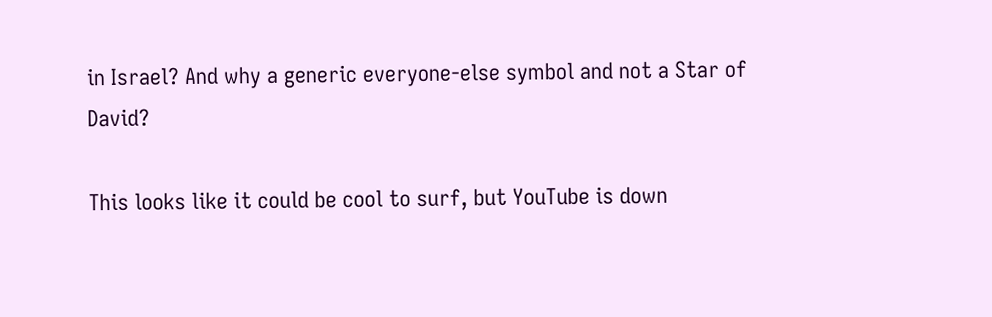in Israel? And why a generic everyone-else symbol and not a Star of David?

This looks like it could be cool to surf, but YouTube is down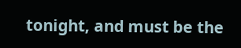tonight, and must be the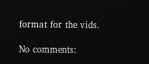format for the vids.

No comments: